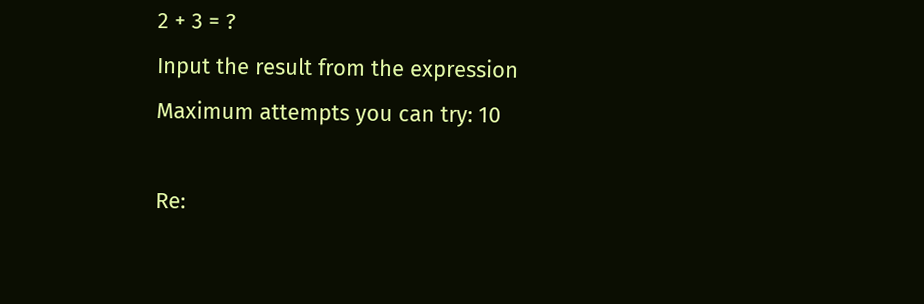2 + 3 = ?
Input the result from the expression
Maximum attempts you can try: 10

Re: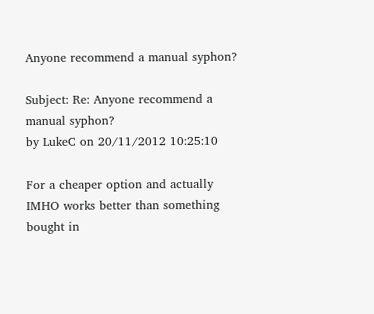Anyone recommend a manual syphon?

Subject: Re: Anyone recommend a manual syphon?
by LukeC on 20/11/2012 10:25:10

For a cheaper option and actually IMHO works better than something bought in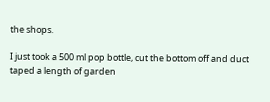the shops.

I just took a 500 ml pop bottle, cut the bottom off and duct taped a length of garden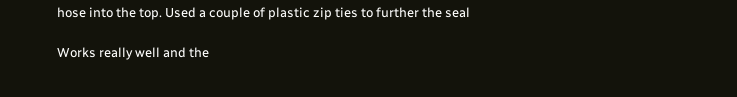hose into the top. Used a couple of plastic zip ties to further the seal

Works really well and the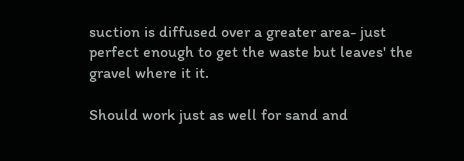suction is diffused over a greater area- just perfect enough to get the waste but leaves' the gravel where it it.

Should work just as well for sand and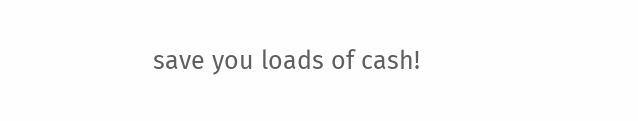save you loads of cash!